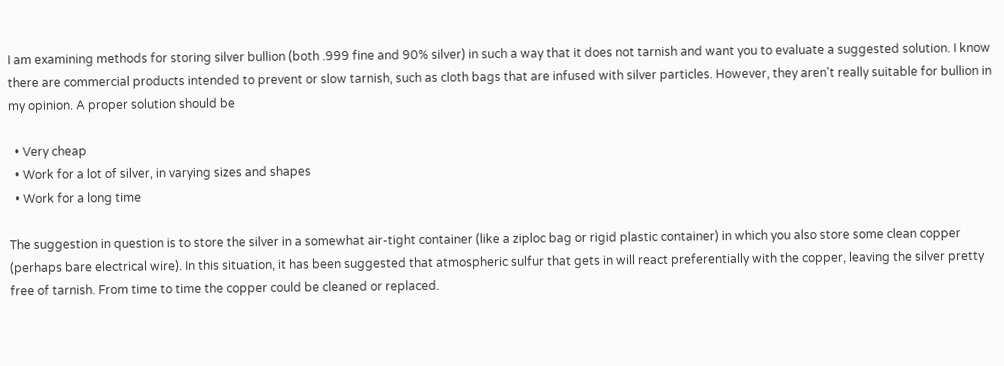I am examining methods for storing silver bullion (both .999 fine and 90% silver) in such a way that it does not tarnish and want you to evaluate a suggested solution. I know there are commercial products intended to prevent or slow tarnish, such as cloth bags that are infused with silver particles. However, they aren't really suitable for bullion in my opinion. A proper solution should be

  • Very cheap
  • Work for a lot of silver, in varying sizes and shapes
  • Work for a long time

The suggestion in question is to store the silver in a somewhat air-tight container (like a ziploc bag or rigid plastic container) in which you also store some clean copper (perhaps bare electrical wire). In this situation, it has been suggested that atmospheric sulfur that gets in will react preferentially with the copper, leaving the silver pretty free of tarnish. From time to time the copper could be cleaned or replaced.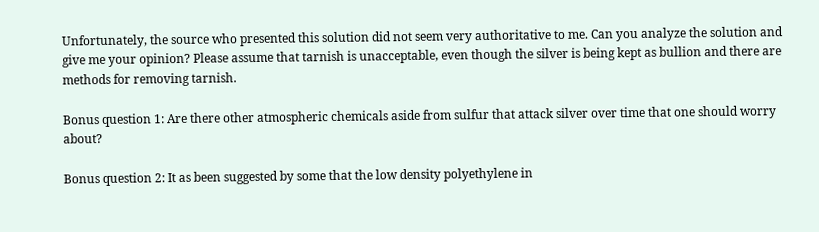Unfortunately, the source who presented this solution did not seem very authoritative to me. Can you analyze the solution and give me your opinion? Please assume that tarnish is unacceptable, even though the silver is being kept as bullion and there are methods for removing tarnish.

Bonus question 1: Are there other atmospheric chemicals aside from sulfur that attack silver over time that one should worry about?

Bonus question 2: It as been suggested by some that the low density polyethylene in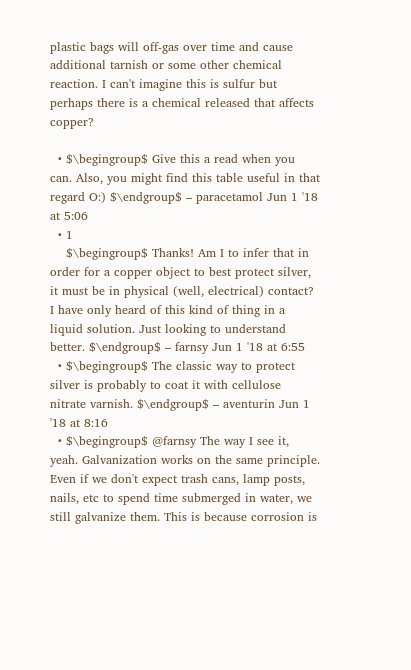plastic bags will off-gas over time and cause additional tarnish or some other chemical reaction. I can't imagine this is sulfur but perhaps there is a chemical released that affects copper?

  • $\begingroup$ Give this a read when you can. Also, you might find this table useful in that regard O:) $\endgroup$ – paracetamol Jun 1 '18 at 5:06
  • 1
    $\begingroup$ Thanks! Am I to infer that in order for a copper object to best protect silver, it must be in physical (well, electrical) contact? I have only heard of this kind of thing in a liquid solution. Just looking to understand better. $\endgroup$ – farnsy Jun 1 '18 at 6:55
  • $\begingroup$ The classic way to protect silver is probably to coat it with cellulose nitrate varnish. $\endgroup$ – aventurin Jun 1 '18 at 8:16
  • $\begingroup$ @farnsy The way I see it, yeah. Galvanization works on the same principle. Even if we don't expect trash cans, lamp posts, nails, etc to spend time submerged in water, we still galvanize them. This is because corrosion is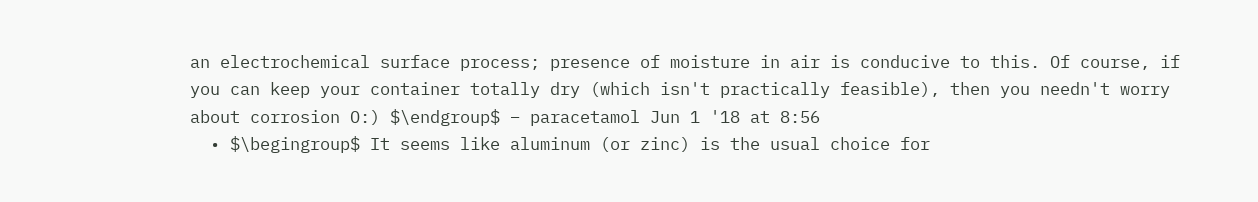an electrochemical surface process; presence of moisture in air is conducive to this. Of course, if you can keep your container totally dry (which isn't practically feasible), then you needn't worry about corrosion O:) $\endgroup$ – paracetamol Jun 1 '18 at 8:56
  • $\begingroup$ It seems like aluminum (or zinc) is the usual choice for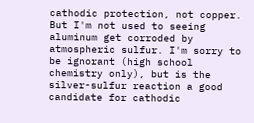cathodic protection, not copper. But I'm not used to seeing aluminum get corroded by atmospheric sulfur. I'm sorry to be ignorant (high school chemistry only), but is the silver-sulfur reaction a good candidate for cathodic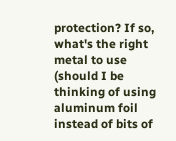protection? If so, what's the right metal to use (should I be thinking of using aluminum foil instead of bits of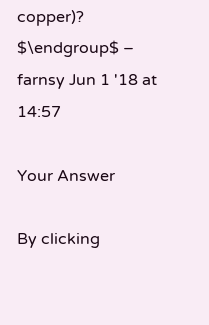copper)? $\endgroup$ – farnsy Jun 1 '18 at 14:57

Your Answer

By clicking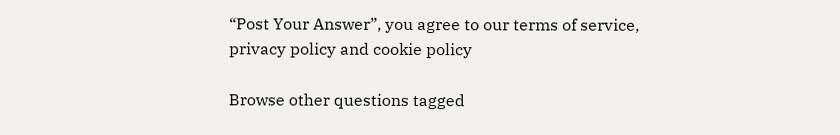“Post Your Answer”, you agree to our terms of service, privacy policy and cookie policy

Browse other questions tagged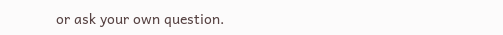or ask your own question.